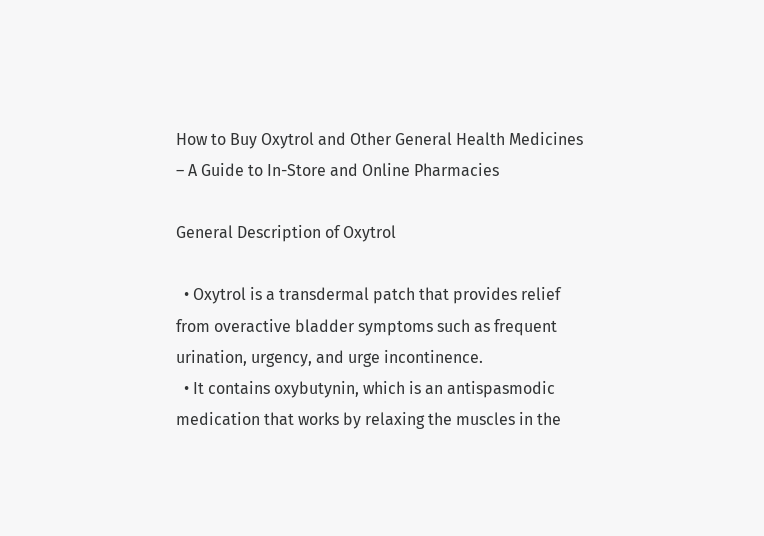How to Buy Oxytrol and Other General Health Medicines – A Guide to In-Store and Online Pharmacies

General Description of Oxytrol

  • Oxytrol is a transdermal patch that provides relief from overactive bladder symptoms such as frequent urination, urgency, and urge incontinence.
  • It contains oxybutynin, which is an antispasmodic medication that works by relaxing the muscles in the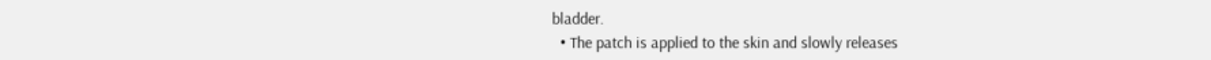bladder.
  • The patch is applied to the skin and slowly releases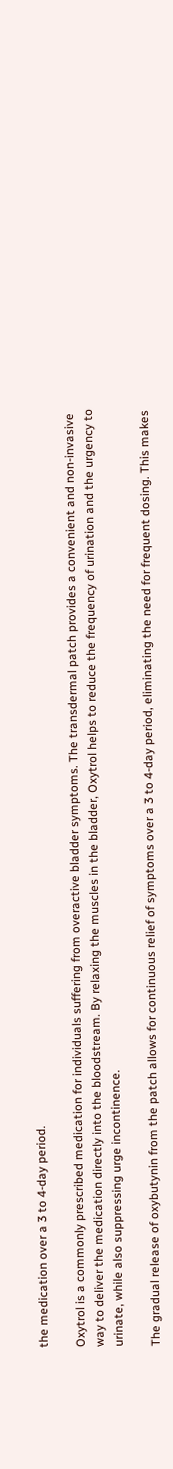the medication over a 3 to 4-day period.

Oxytrol is a commonly prescribed medication for individuals suffering from overactive bladder symptoms. The transdermal patch provides a convenient and non-invasive way to deliver the medication directly into the bloodstream. By relaxing the muscles in the bladder, Oxytrol helps to reduce the frequency of urination and the urgency to urinate, while also suppressing urge incontinence.

The gradual release of oxybutynin from the patch allows for continuous relief of symptoms over a 3 to 4-day period, eliminating the need for frequent dosing. This makes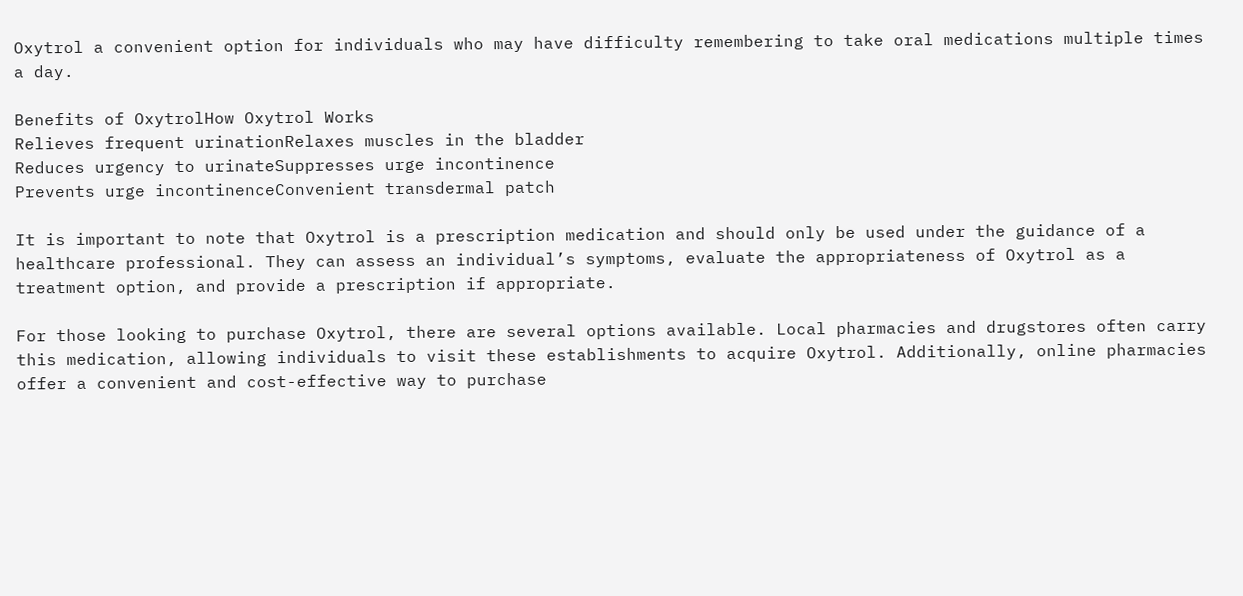Oxytrol a convenient option for individuals who may have difficulty remembering to take oral medications multiple times a day.

Benefits of OxytrolHow Oxytrol Works
Relieves frequent urinationRelaxes muscles in the bladder
Reduces urgency to urinateSuppresses urge incontinence
Prevents urge incontinenceConvenient transdermal patch

It is important to note that Oxytrol is a prescription medication and should only be used under the guidance of a healthcare professional. They can assess an individual’s symptoms, evaluate the appropriateness of Oxytrol as a treatment option, and provide a prescription if appropriate.

For those looking to purchase Oxytrol, there are several options available. Local pharmacies and drugstores often carry this medication, allowing individuals to visit these establishments to acquire Oxytrol. Additionally, online pharmacies offer a convenient and cost-effective way to purchase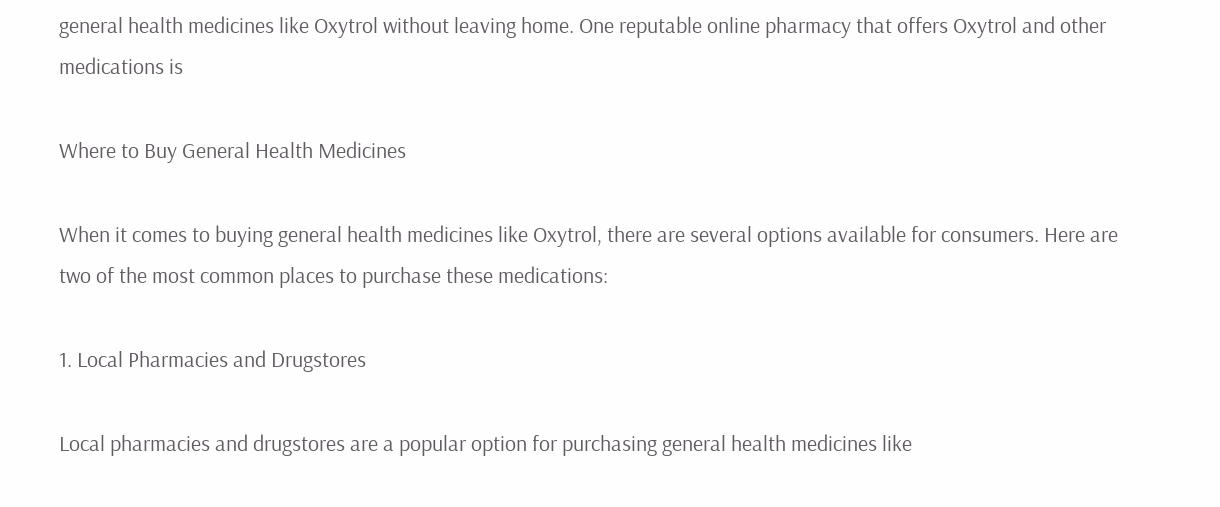general health medicines like Oxytrol without leaving home. One reputable online pharmacy that offers Oxytrol and other medications is

Where to Buy General Health Medicines

When it comes to buying general health medicines like Oxytrol, there are several options available for consumers. Here are two of the most common places to purchase these medications:

1. Local Pharmacies and Drugstores

Local pharmacies and drugstores are a popular option for purchasing general health medicines like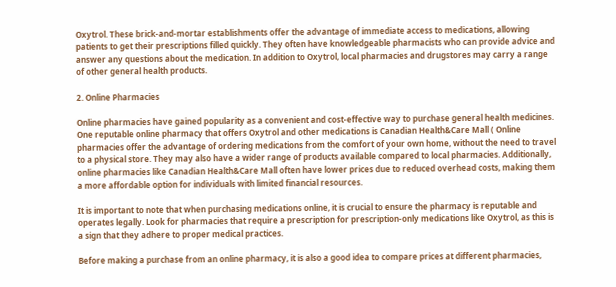Oxytrol. These brick-and-mortar establishments offer the advantage of immediate access to medications, allowing patients to get their prescriptions filled quickly. They often have knowledgeable pharmacists who can provide advice and answer any questions about the medication. In addition to Oxytrol, local pharmacies and drugstores may carry a range of other general health products.

2. Online Pharmacies

Online pharmacies have gained popularity as a convenient and cost-effective way to purchase general health medicines. One reputable online pharmacy that offers Oxytrol and other medications is Canadian Health&Care Mall ( Online pharmacies offer the advantage of ordering medications from the comfort of your own home, without the need to travel to a physical store. They may also have a wider range of products available compared to local pharmacies. Additionally, online pharmacies like Canadian Health&Care Mall often have lower prices due to reduced overhead costs, making them a more affordable option for individuals with limited financial resources.

It is important to note that when purchasing medications online, it is crucial to ensure the pharmacy is reputable and operates legally. Look for pharmacies that require a prescription for prescription-only medications like Oxytrol, as this is a sign that they adhere to proper medical practices.

Before making a purchase from an online pharmacy, it is also a good idea to compare prices at different pharmacies,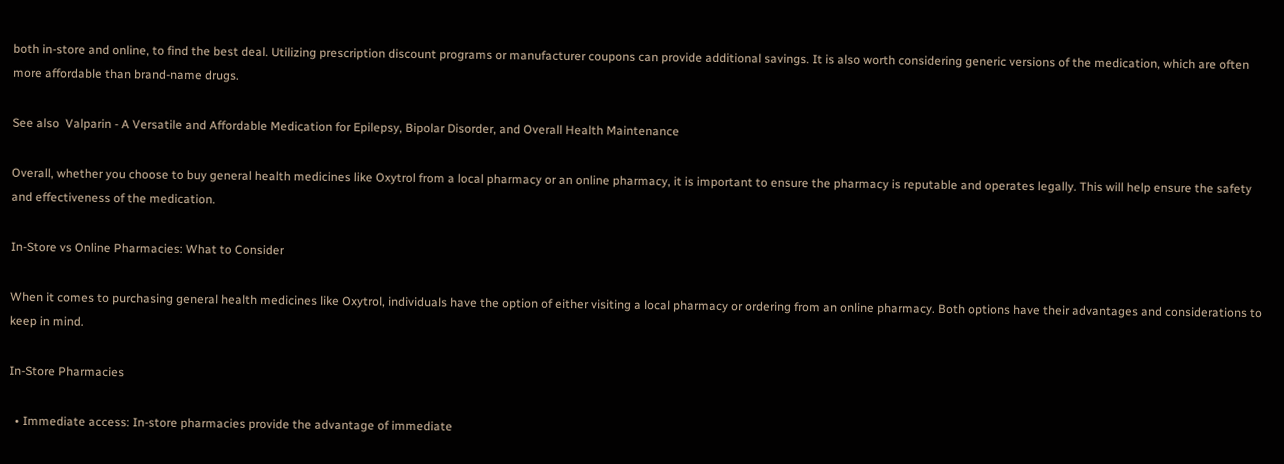both in-store and online, to find the best deal. Utilizing prescription discount programs or manufacturer coupons can provide additional savings. It is also worth considering generic versions of the medication, which are often more affordable than brand-name drugs.

See also  Valparin - A Versatile and Affordable Medication for Epilepsy, Bipolar Disorder, and Overall Health Maintenance

Overall, whether you choose to buy general health medicines like Oxytrol from a local pharmacy or an online pharmacy, it is important to ensure the pharmacy is reputable and operates legally. This will help ensure the safety and effectiveness of the medication.

In-Store vs Online Pharmacies: What to Consider

When it comes to purchasing general health medicines like Oxytrol, individuals have the option of either visiting a local pharmacy or ordering from an online pharmacy. Both options have their advantages and considerations to keep in mind.

In-Store Pharmacies

  • Immediate access: In-store pharmacies provide the advantage of immediate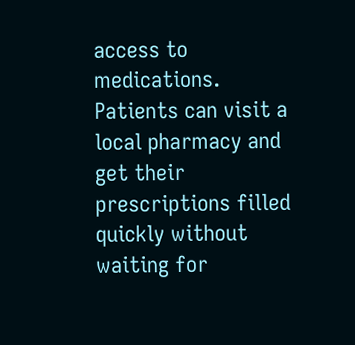access to medications. Patients can visit a local pharmacy and get their prescriptions filled quickly without waiting for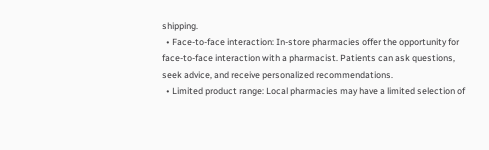shipping.
  • Face-to-face interaction: In-store pharmacies offer the opportunity for face-to-face interaction with a pharmacist. Patients can ask questions, seek advice, and receive personalized recommendations.
  • Limited product range: Local pharmacies may have a limited selection of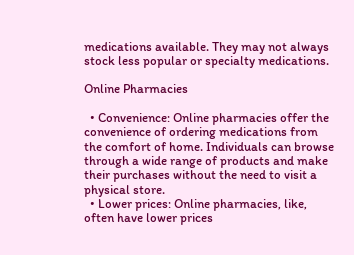medications available. They may not always stock less popular or specialty medications.

Online Pharmacies

  • Convenience: Online pharmacies offer the convenience of ordering medications from the comfort of home. Individuals can browse through a wide range of products and make their purchases without the need to visit a physical store.
  • Lower prices: Online pharmacies, like, often have lower prices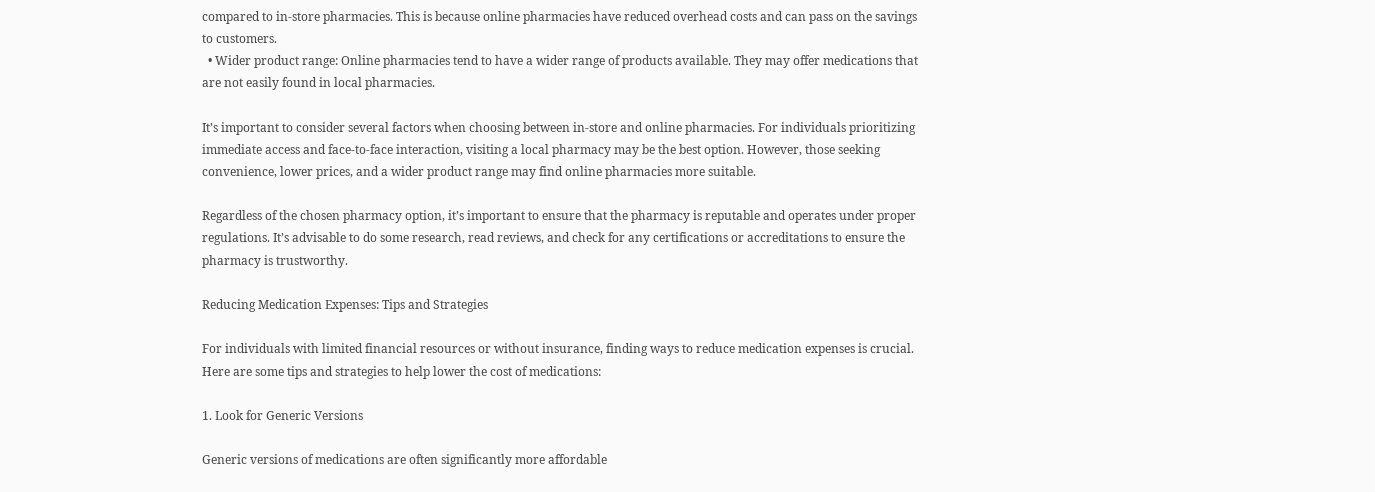compared to in-store pharmacies. This is because online pharmacies have reduced overhead costs and can pass on the savings to customers.
  • Wider product range: Online pharmacies tend to have a wider range of products available. They may offer medications that are not easily found in local pharmacies.

It’s important to consider several factors when choosing between in-store and online pharmacies. For individuals prioritizing immediate access and face-to-face interaction, visiting a local pharmacy may be the best option. However, those seeking convenience, lower prices, and a wider product range may find online pharmacies more suitable.

Regardless of the chosen pharmacy option, it’s important to ensure that the pharmacy is reputable and operates under proper regulations. It’s advisable to do some research, read reviews, and check for any certifications or accreditations to ensure the pharmacy is trustworthy.

Reducing Medication Expenses: Tips and Strategies

For individuals with limited financial resources or without insurance, finding ways to reduce medication expenses is crucial. Here are some tips and strategies to help lower the cost of medications:

1. Look for Generic Versions

Generic versions of medications are often significantly more affordable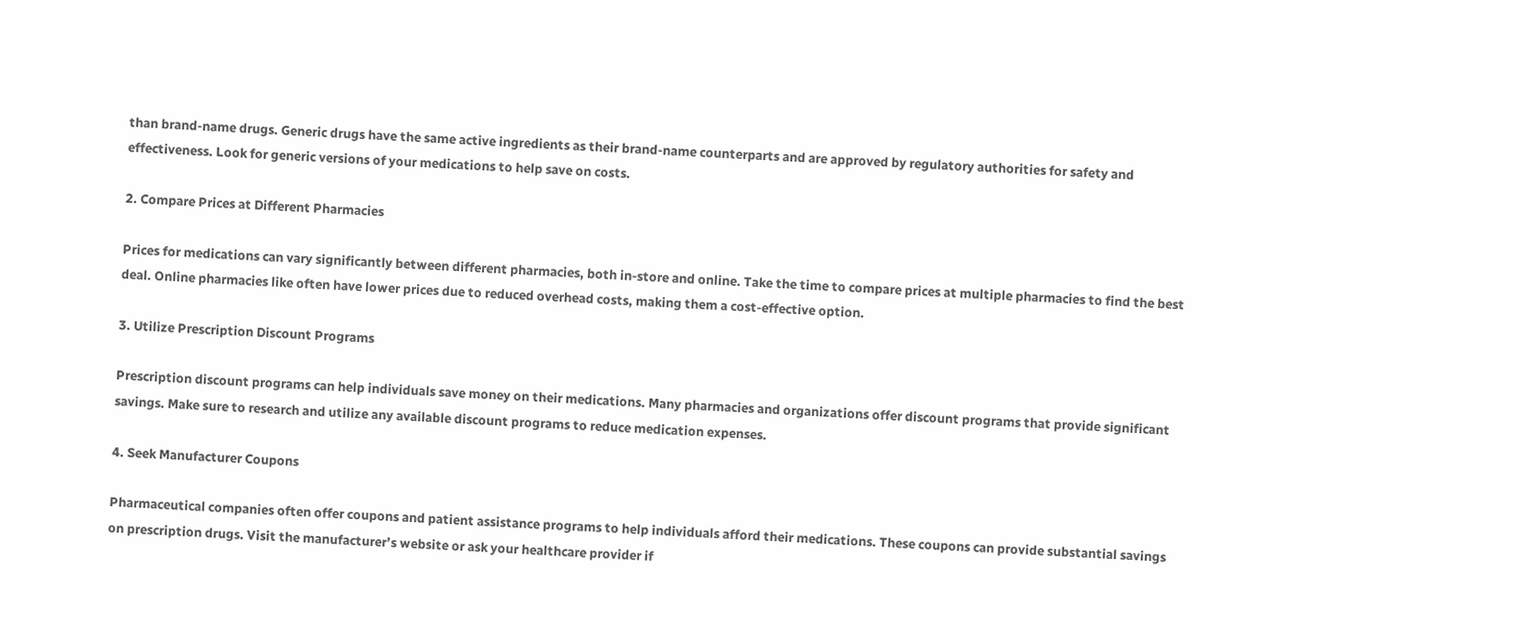than brand-name drugs. Generic drugs have the same active ingredients as their brand-name counterparts and are approved by regulatory authorities for safety and effectiveness. Look for generic versions of your medications to help save on costs.

2. Compare Prices at Different Pharmacies

Prices for medications can vary significantly between different pharmacies, both in-store and online. Take the time to compare prices at multiple pharmacies to find the best deal. Online pharmacies like often have lower prices due to reduced overhead costs, making them a cost-effective option.

3. Utilize Prescription Discount Programs

Prescription discount programs can help individuals save money on their medications. Many pharmacies and organizations offer discount programs that provide significant savings. Make sure to research and utilize any available discount programs to reduce medication expenses.

4. Seek Manufacturer Coupons

Pharmaceutical companies often offer coupons and patient assistance programs to help individuals afford their medications. These coupons can provide substantial savings on prescription drugs. Visit the manufacturer’s website or ask your healthcare provider if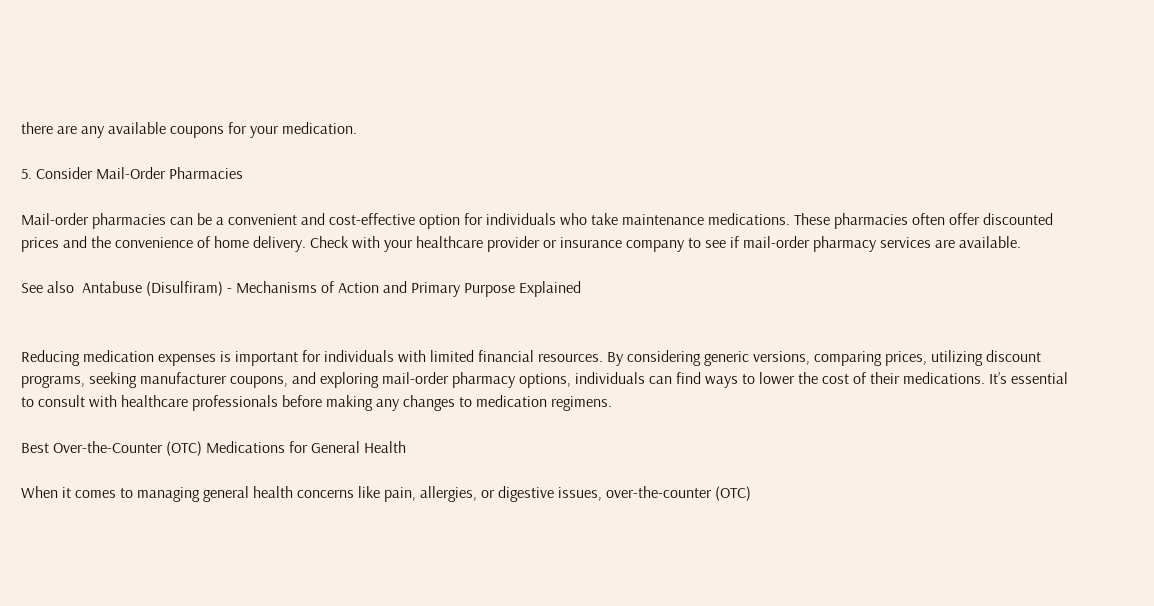there are any available coupons for your medication.

5. Consider Mail-Order Pharmacies

Mail-order pharmacies can be a convenient and cost-effective option for individuals who take maintenance medications. These pharmacies often offer discounted prices and the convenience of home delivery. Check with your healthcare provider or insurance company to see if mail-order pharmacy services are available.

See also  Antabuse (Disulfiram) - Mechanisms of Action and Primary Purpose Explained


Reducing medication expenses is important for individuals with limited financial resources. By considering generic versions, comparing prices, utilizing discount programs, seeking manufacturer coupons, and exploring mail-order pharmacy options, individuals can find ways to lower the cost of their medications. It’s essential to consult with healthcare professionals before making any changes to medication regimens.

Best Over-the-Counter (OTC) Medications for General Health

When it comes to managing general health concerns like pain, allergies, or digestive issues, over-the-counter (OTC)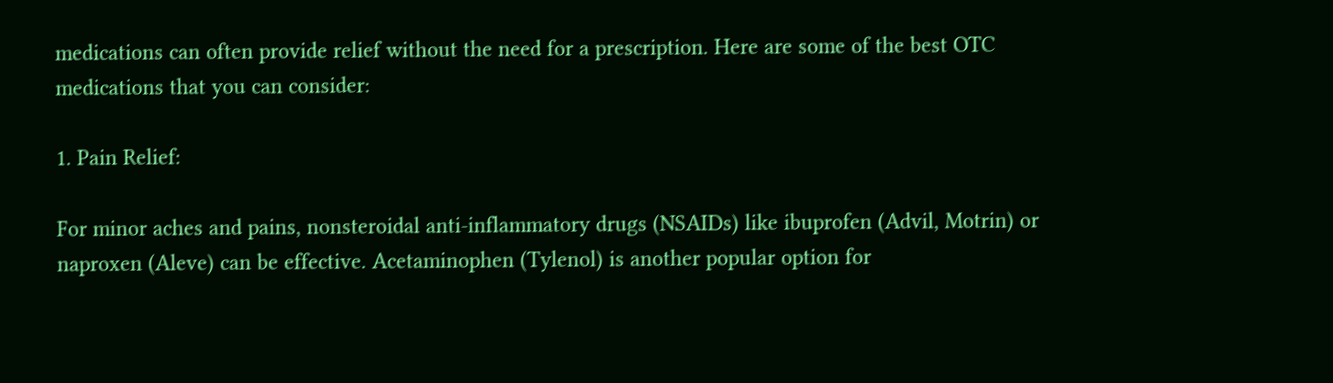medications can often provide relief without the need for a prescription. Here are some of the best OTC medications that you can consider:

1. Pain Relief:

For minor aches and pains, nonsteroidal anti-inflammatory drugs (NSAIDs) like ibuprofen (Advil, Motrin) or naproxen (Aleve) can be effective. Acetaminophen (Tylenol) is another popular option for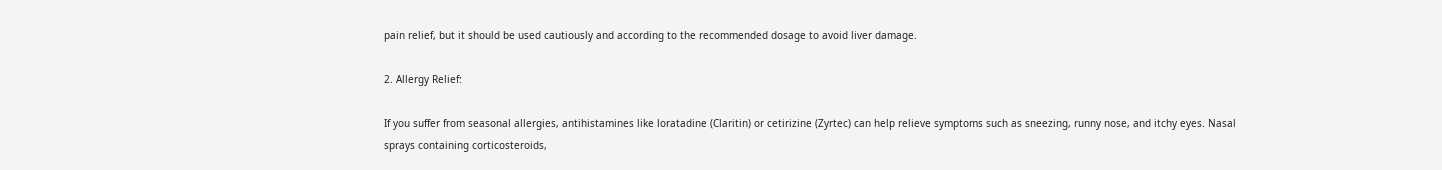pain relief, but it should be used cautiously and according to the recommended dosage to avoid liver damage.

2. Allergy Relief:

If you suffer from seasonal allergies, antihistamines like loratadine (Claritin) or cetirizine (Zyrtec) can help relieve symptoms such as sneezing, runny nose, and itchy eyes. Nasal sprays containing corticosteroids,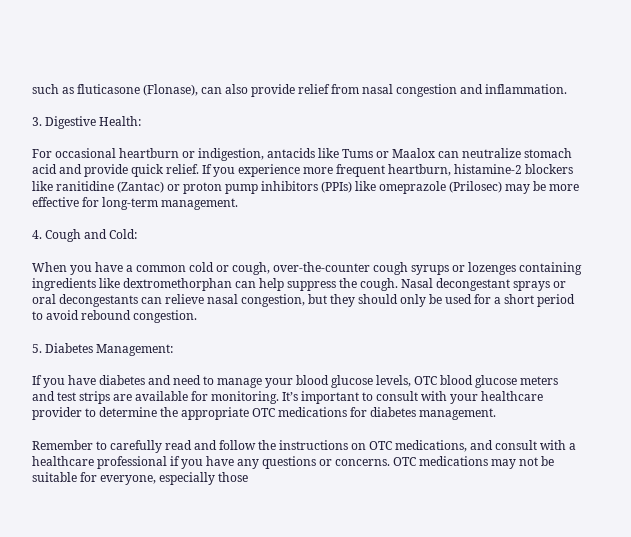such as fluticasone (Flonase), can also provide relief from nasal congestion and inflammation.

3. Digestive Health:

For occasional heartburn or indigestion, antacids like Tums or Maalox can neutralize stomach acid and provide quick relief. If you experience more frequent heartburn, histamine-2 blockers like ranitidine (Zantac) or proton pump inhibitors (PPIs) like omeprazole (Prilosec) may be more effective for long-term management.

4. Cough and Cold:

When you have a common cold or cough, over-the-counter cough syrups or lozenges containing ingredients like dextromethorphan can help suppress the cough. Nasal decongestant sprays or oral decongestants can relieve nasal congestion, but they should only be used for a short period to avoid rebound congestion.

5. Diabetes Management:

If you have diabetes and need to manage your blood glucose levels, OTC blood glucose meters and test strips are available for monitoring. It’s important to consult with your healthcare provider to determine the appropriate OTC medications for diabetes management.

Remember to carefully read and follow the instructions on OTC medications, and consult with a healthcare professional if you have any questions or concerns. OTC medications may not be suitable for everyone, especially those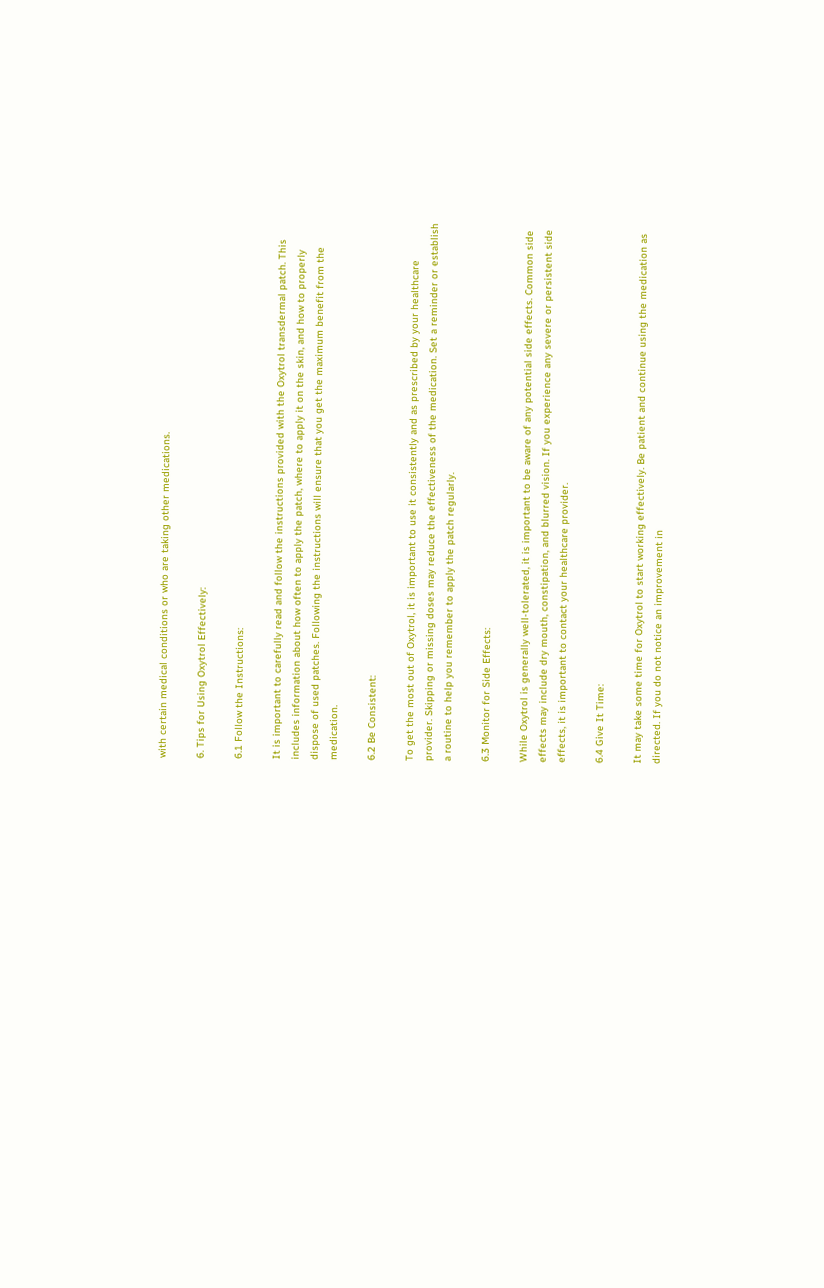with certain medical conditions or who are taking other medications.

6. Tips for Using Oxytrol Effectively:

6.1 Follow the Instructions:

It is important to carefully read and follow the instructions provided with the Oxytrol transdermal patch. This includes information about how often to apply the patch, where to apply it on the skin, and how to properly dispose of used patches. Following the instructions will ensure that you get the maximum benefit from the medication.

6.2 Be Consistent:

To get the most out of Oxytrol, it is important to use it consistently and as prescribed by your healthcare provider. Skipping or missing doses may reduce the effectiveness of the medication. Set a reminder or establish a routine to help you remember to apply the patch regularly.

6.3 Monitor for Side Effects:

While Oxytrol is generally well-tolerated, it is important to be aware of any potential side effects. Common side effects may include dry mouth, constipation, and blurred vision. If you experience any severe or persistent side effects, it is important to contact your healthcare provider.

6.4 Give It Time:

It may take some time for Oxytrol to start working effectively. Be patient and continue using the medication as directed. If you do not notice an improvement in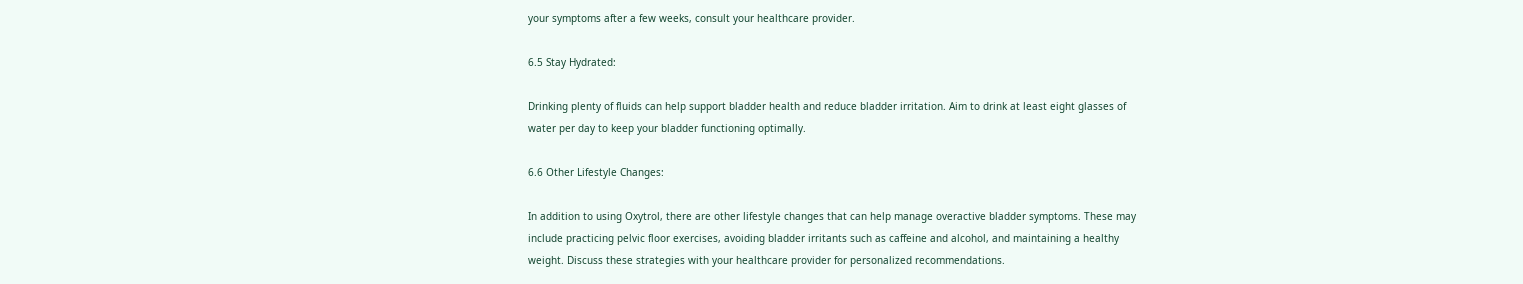your symptoms after a few weeks, consult your healthcare provider.

6.5 Stay Hydrated:

Drinking plenty of fluids can help support bladder health and reduce bladder irritation. Aim to drink at least eight glasses of water per day to keep your bladder functioning optimally.

6.6 Other Lifestyle Changes:

In addition to using Oxytrol, there are other lifestyle changes that can help manage overactive bladder symptoms. These may include practicing pelvic floor exercises, avoiding bladder irritants such as caffeine and alcohol, and maintaining a healthy weight. Discuss these strategies with your healthcare provider for personalized recommendations.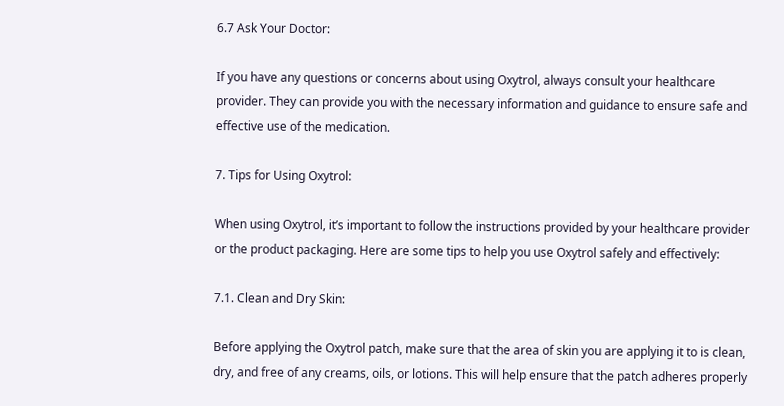6.7 Ask Your Doctor:

If you have any questions or concerns about using Oxytrol, always consult your healthcare provider. They can provide you with the necessary information and guidance to ensure safe and effective use of the medication.

7. Tips for Using Oxytrol:

When using Oxytrol, it’s important to follow the instructions provided by your healthcare provider or the product packaging. Here are some tips to help you use Oxytrol safely and effectively:

7.1. Clean and Dry Skin:

Before applying the Oxytrol patch, make sure that the area of skin you are applying it to is clean, dry, and free of any creams, oils, or lotions. This will help ensure that the patch adheres properly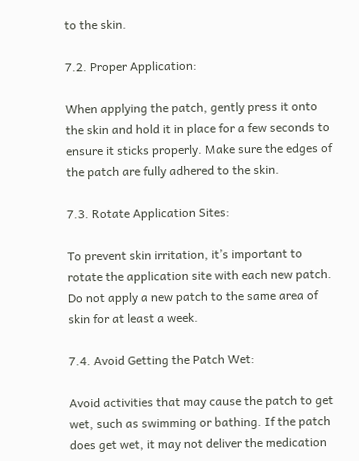to the skin.

7.2. Proper Application:

When applying the patch, gently press it onto the skin and hold it in place for a few seconds to ensure it sticks properly. Make sure the edges of the patch are fully adhered to the skin.

7.3. Rotate Application Sites:

To prevent skin irritation, it’s important to rotate the application site with each new patch. Do not apply a new patch to the same area of skin for at least a week.

7.4. Avoid Getting the Patch Wet:

Avoid activities that may cause the patch to get wet, such as swimming or bathing. If the patch does get wet, it may not deliver the medication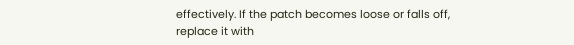effectively. If the patch becomes loose or falls off, replace it with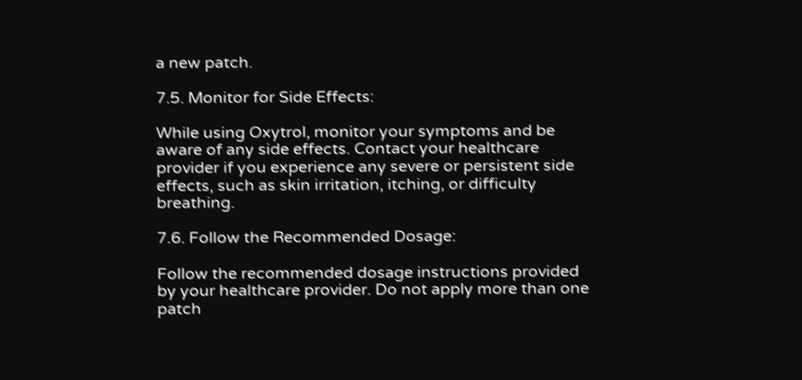a new patch.

7.5. Monitor for Side Effects:

While using Oxytrol, monitor your symptoms and be aware of any side effects. Contact your healthcare provider if you experience any severe or persistent side effects, such as skin irritation, itching, or difficulty breathing.

7.6. Follow the Recommended Dosage:

Follow the recommended dosage instructions provided by your healthcare provider. Do not apply more than one patch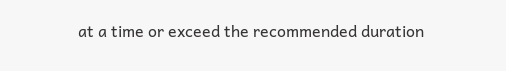at a time or exceed the recommended duration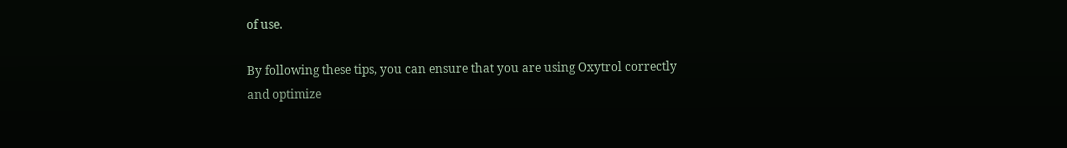of use.

By following these tips, you can ensure that you are using Oxytrol correctly and optimize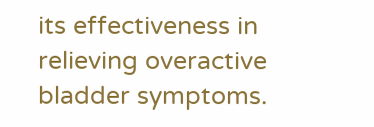its effectiveness in relieving overactive bladder symptoms.